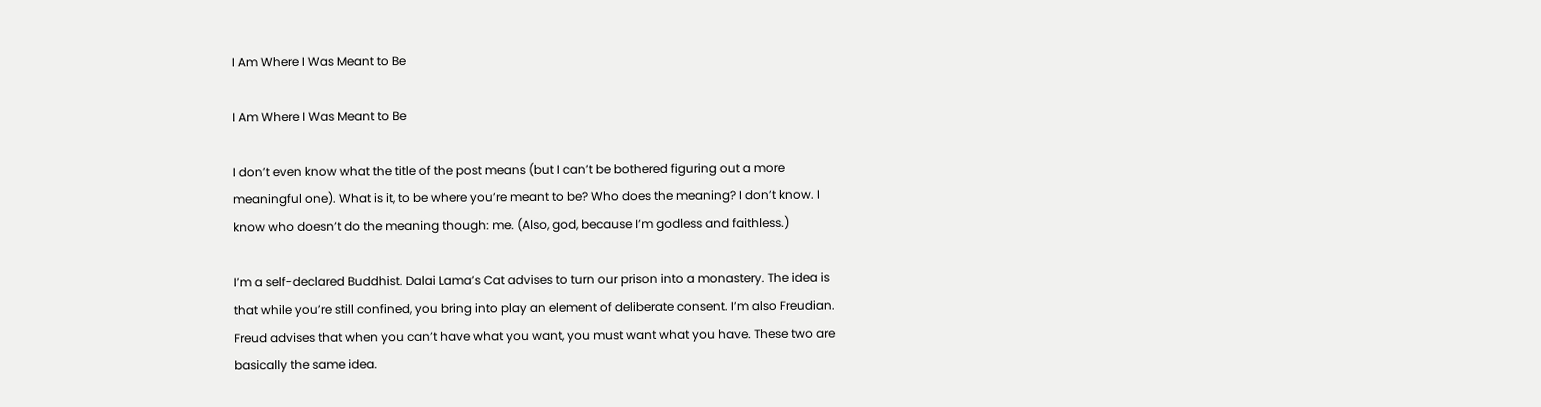I Am Where I Was Meant to Be

I Am Where I Was Meant to Be

I don’t even know what the title of the post means (but I can’t be bothered figuring out a more meaningful one). What is it, to be where you’re meant to be? Who does the meaning? I don’t know. I know who doesn’t do the meaning though: me. (Also, god, because I’m godless and faithless.)

I’m a self-declared Buddhist. Dalai Lama’s Cat advises to turn our prison into a monastery. The idea is that while you’re still confined, you bring into play an element of deliberate consent. I’m also Freudian. Freud advises that when you can’t have what you want, you must want what you have. These two are basically the same idea.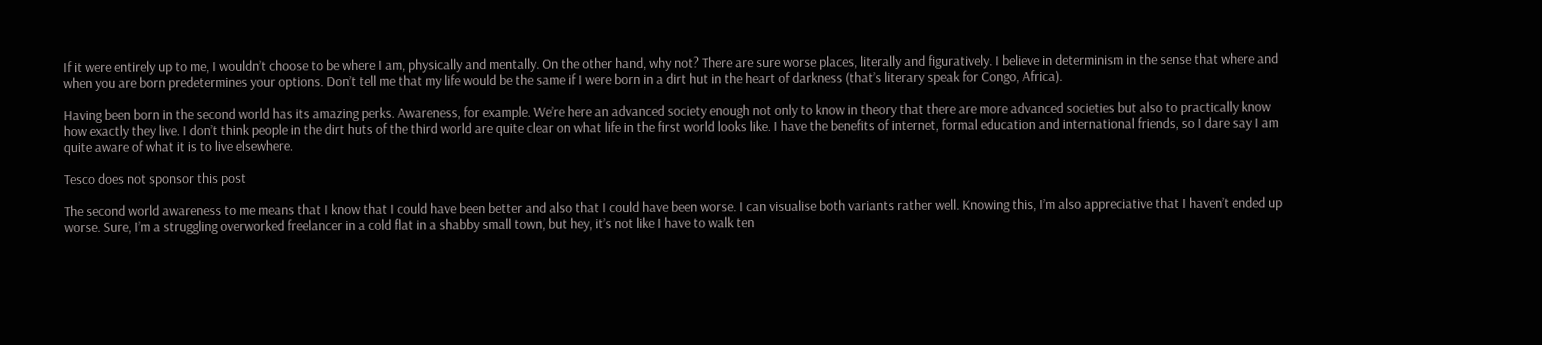If it were entirely up to me, I wouldn’t choose to be where I am, physically and mentally. On the other hand, why not? There are sure worse places, literally and figuratively. I believe in determinism in the sense that where and when you are born predetermines your options. Don’t tell me that my life would be the same if I were born in a dirt hut in the heart of darkness (that’s literary speak for Congo, Africa).

Having been born in the second world has its amazing perks. Awareness, for example. We’re here an advanced society enough not only to know in theory that there are more advanced societies but also to practically know how exactly they live. I don’t think people in the dirt huts of the third world are quite clear on what life in the first world looks like. I have the benefits of internet, formal education and international friends, so I dare say I am quite aware of what it is to live elsewhere.

Tesco does not sponsor this post

The second world awareness to me means that I know that I could have been better and also that I could have been worse. I can visualise both variants rather well. Knowing this, I’m also appreciative that I haven’t ended up worse. Sure, I’m a struggling overworked freelancer in a cold flat in a shabby small town, but hey, it’s not like I have to walk ten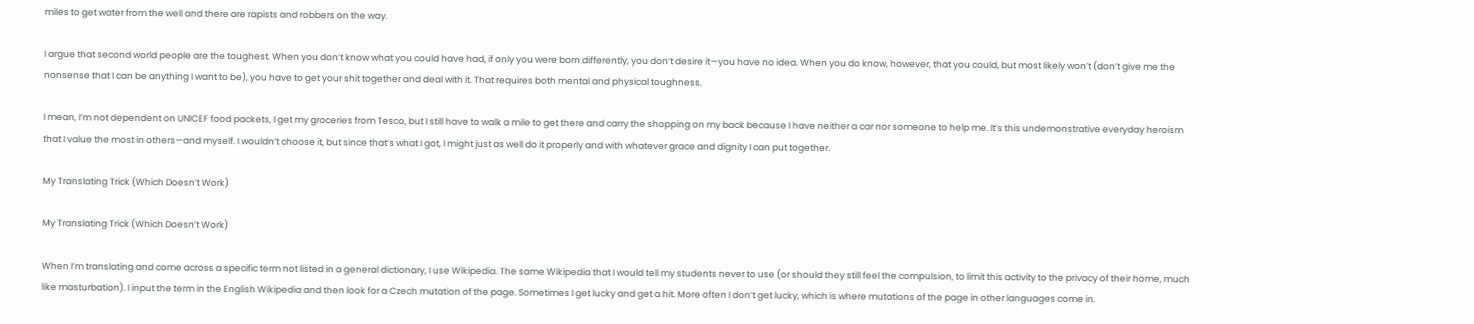miles to get water from the well and there are rapists and robbers on the way.

I argue that second world people are the toughest. When you don’t know what you could have had, if only you were born differently, you don’t desire it—you have no idea. When you do know, however, that you could, but most likely won’t (don’t give me the nonsense that I can be anything I want to be), you have to get your shit together and deal with it. That requires both mental and physical toughness.

I mean, I’m not dependent on UNICEF food packets, I get my groceries from Tesco, but I still have to walk a mile to get there and carry the shopping on my back because I have neither a car nor someone to help me. It’s this undemonstrative everyday heroism that I value the most in others—and myself. I wouldn’t choose it, but since that’s what I got, I might just as well do it properly and with whatever grace and dignity I can put together.

My Translating Trick (Which Doesn’t Work)

My Translating Trick (Which Doesn’t Work)

When I’m translating and come across a specific term not listed in a general dictionary, I use Wikipedia. The same Wikipedia that I would tell my students never to use (or should they still feel the compulsion, to limit this activity to the privacy of their home, much like masturbation). I input the term in the English Wikipedia and then look for a Czech mutation of the page. Sometimes I get lucky and get a hit. More often I don’t get lucky, which is where mutations of the page in other languages come in.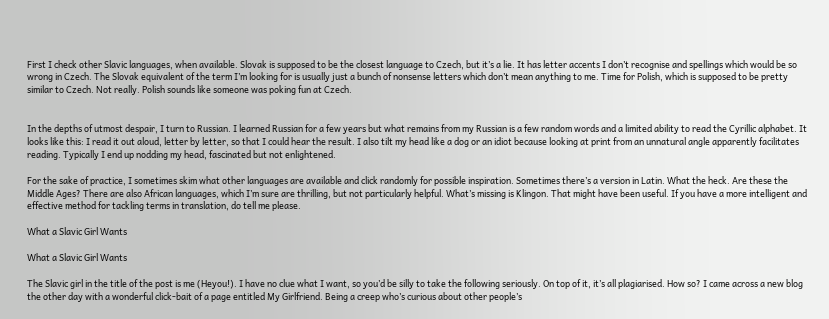First I check other Slavic languages, when available. Slovak is supposed to be the closest language to Czech, but it’s a lie. It has letter accents I don’t recognise and spellings which would be so wrong in Czech. The Slovak equivalent of the term I’m looking for is usually just a bunch of nonsense letters which don’t mean anything to me. Time for Polish, which is supposed to be pretty similar to Czech. Not really. Polish sounds like someone was poking fun at Czech.


In the depths of utmost despair, I turn to Russian. I learned Russian for a few years but what remains from my Russian is a few random words and a limited ability to read the Cyrillic alphabet. It looks like this: I read it out aloud, letter by letter, so that I could hear the result. I also tilt my head like a dog or an idiot because looking at print from an unnatural angle apparently facilitates reading. Typically I end up nodding my head, fascinated but not enlightened.

For the sake of practice, I sometimes skim what other languages are available and click randomly for possible inspiration. Sometimes there’s a version in Latin. What the heck. Are these the Middle Ages? There are also African languages, which I’m sure are thrilling, but not particularly helpful. What’s missing is Klingon. That might have been useful. If you have a more intelligent and effective method for tackling terms in translation, do tell me please.

What a Slavic Girl Wants

What a Slavic Girl Wants

The Slavic girl in the title of the post is me (Heyou!). I have no clue what I want, so you’d be silly to take the following seriously. On top of it, it’s all plagiarised. How so? I came across a new blog the other day with a wonderful click-bait of a page entitled My Girlfriend. Being a creep who’s curious about other people’s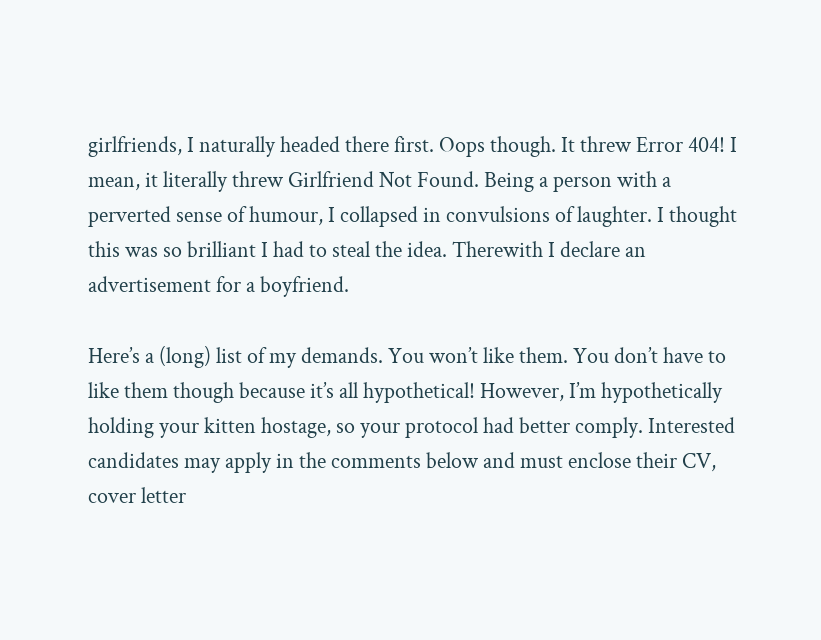girlfriends, I naturally headed there first. Oops though. It threw Error 404! I mean, it literally threw Girlfriend Not Found. Being a person with a perverted sense of humour, I collapsed in convulsions of laughter. I thought this was so brilliant I had to steal the idea. Therewith I declare an advertisement for a boyfriend.

Here’s a (long) list of my demands. You won’t like them. You don’t have to like them though because it’s all hypothetical! However, I’m hypothetically holding your kitten hostage, so your protocol had better comply. Interested candidates may apply in the comments below and must enclose their CV, cover letter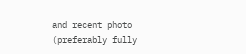and recent photo (preferably fully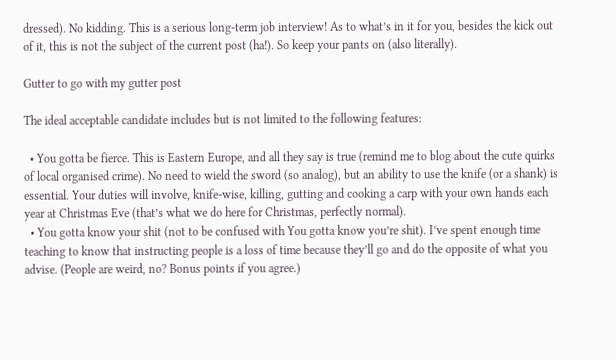dressed). No kidding. This is a serious long-term job interview! As to what’s in it for you, besides the kick out of it, this is not the subject of the current post (ha!). So keep your pants on (also literally).

Gutter to go with my gutter post

The ideal acceptable candidate includes but is not limited to the following features:

  • You gotta be fierce. This is Eastern Europe, and all they say is true (remind me to blog about the cute quirks of local organised crime). No need to wield the sword (so analog), but an ability to use the knife (or a shank) is essential. Your duties will involve, knife-wise, killing, gutting and cooking a carp with your own hands each year at Christmas Eve (that’s what we do here for Christmas, perfectly normal).
  • You gotta know your shit (not to be confused with You gotta know you’re shit). I’ve spent enough time teaching to know that instructing people is a loss of time because they’ll go and do the opposite of what you advise. (People are weird, no? Bonus points if you agree.)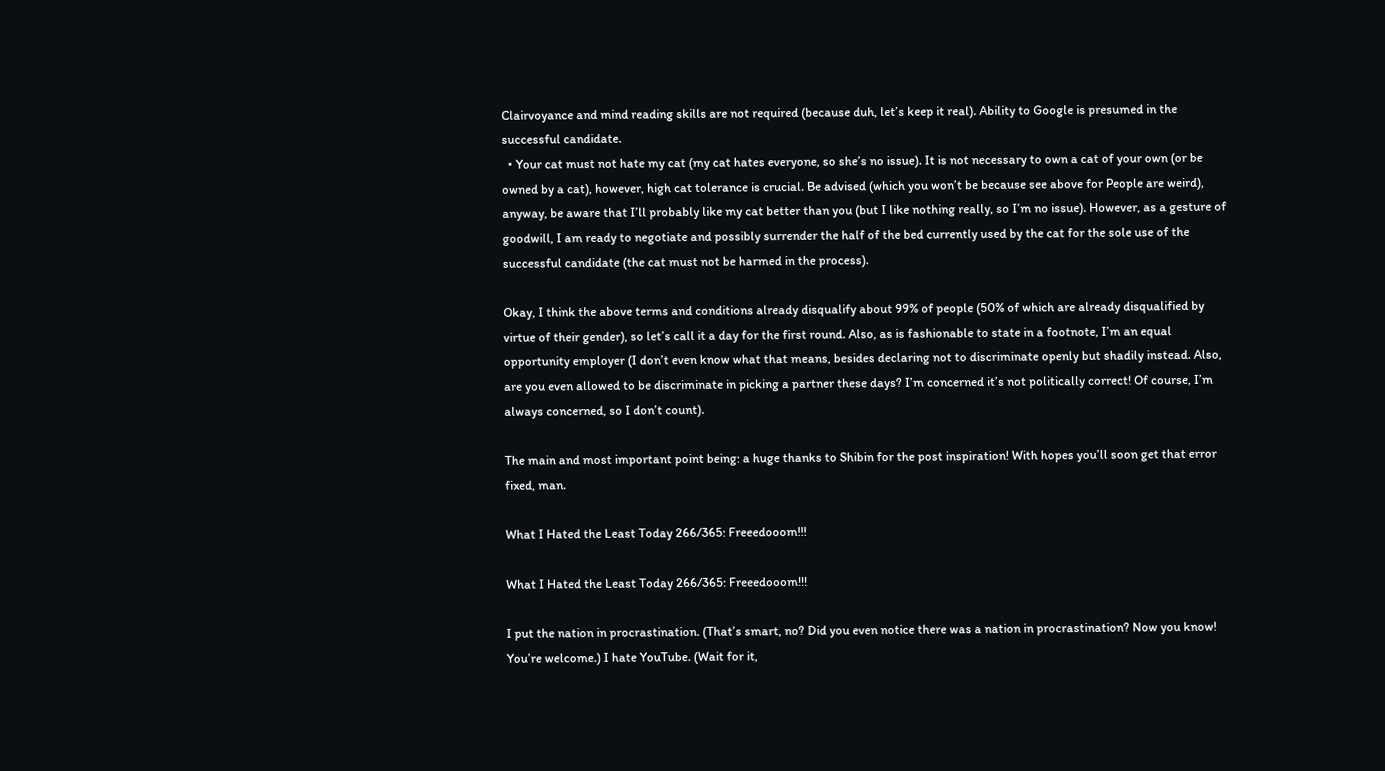Clairvoyance and mind reading skills are not required (because duh, let’s keep it real). Ability to Google is presumed in the successful candidate.
  • Your cat must not hate my cat (my cat hates everyone, so she’s no issue). It is not necessary to own a cat of your own (or be owned by a cat), however, high cat tolerance is crucial. Be advised (which you won’t be because see above for People are weird), anyway, be aware that I’ll probably like my cat better than you (but I like nothing really, so I’m no issue). However, as a gesture of goodwill, I am ready to negotiate and possibly surrender the half of the bed currently used by the cat for the sole use of the successful candidate (the cat must not be harmed in the process).

Okay, I think the above terms and conditions already disqualify about 99% of people (50% of which are already disqualified by virtue of their gender), so let’s call it a day for the first round. Also, as is fashionable to state in a footnote, I’m an equal opportunity employer (I don’t even know what that means, besides declaring not to discriminate openly but shadily instead. Also, are you even allowed to be discriminate in picking a partner these days? I’m concerned it’s not politically correct! Of course, I’m always concerned, so I don’t count).

The main and most important point being: a huge thanks to Shibin for the post inspiration! With hopes you’ll soon get that error fixed, man.

What I Hated the Least Today 266/365: Freeedooom!!!

What I Hated the Least Today 266/365: Freeedooom!!!

I put the nation in procrastination. (That’s smart, no? Did you even notice there was a nation in procrastination? Now you know! You’re welcome.) I hate YouTube. (Wait for it,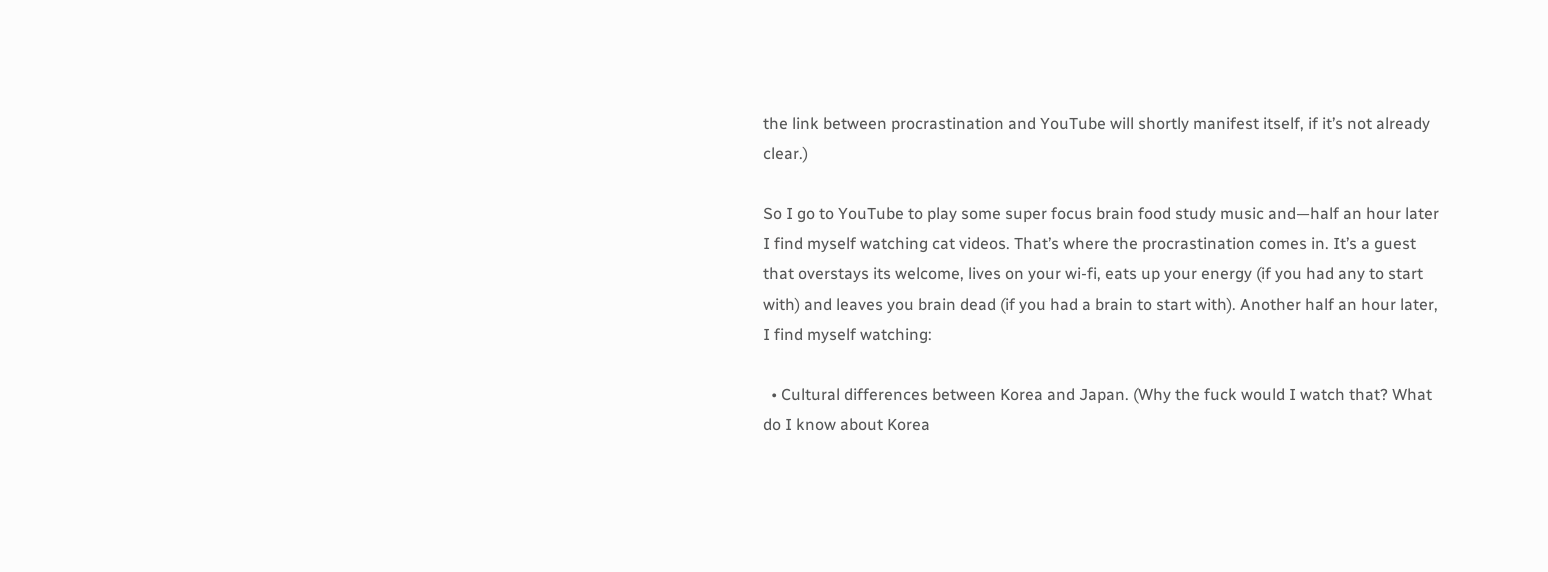the link between procrastination and YouTube will shortly manifest itself, if it’s not already clear.)

So I go to YouTube to play some super focus brain food study music and—half an hour later I find myself watching cat videos. That’s where the procrastination comes in. It’s a guest that overstays its welcome, lives on your wi-fi, eats up your energy (if you had any to start with) and leaves you brain dead (if you had a brain to start with). Another half an hour later, I find myself watching:

  • Cultural differences between Korea and Japan. (Why the fuck would I watch that? What do I know about Korea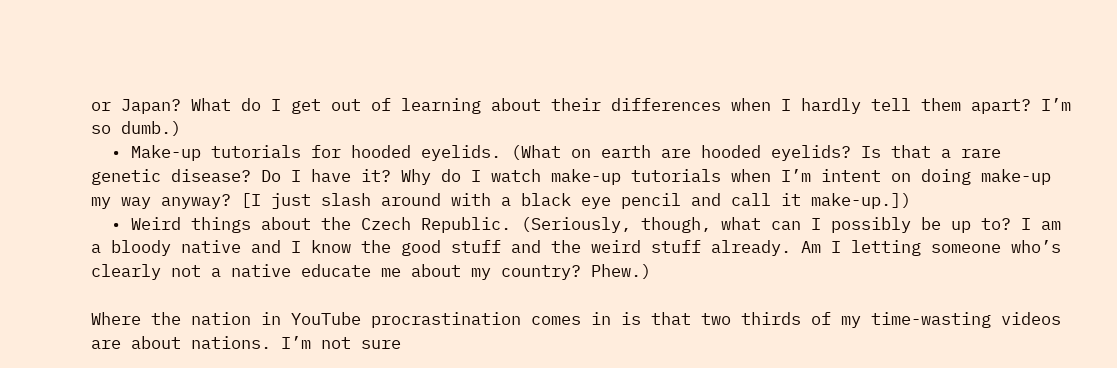or Japan? What do I get out of learning about their differences when I hardly tell them apart? I’m so dumb.)
  • Make-up tutorials for hooded eyelids. (What on earth are hooded eyelids? Is that a rare genetic disease? Do I have it? Why do I watch make-up tutorials when I’m intent on doing make-up my way anyway? [I just slash around with a black eye pencil and call it make-up.])
  • Weird things about the Czech Republic. (Seriously, though, what can I possibly be up to? I am a bloody native and I know the good stuff and the weird stuff already. Am I letting someone who’s clearly not a native educate me about my country? Phew.)

Where the nation in YouTube procrastination comes in is that two thirds of my time-wasting videos are about nations. I’m not sure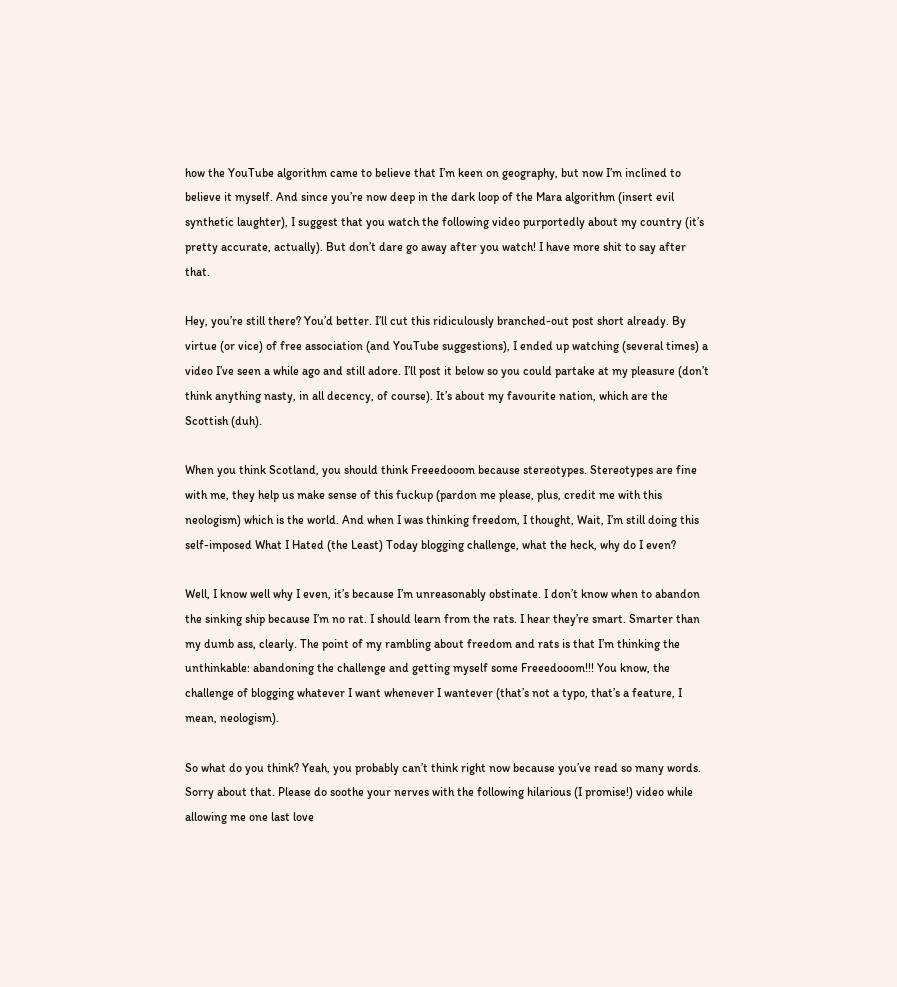how the YouTube algorithm came to believe that I’m keen on geography, but now I’m inclined to believe it myself. And since you’re now deep in the dark loop of the Mara algorithm (insert evil synthetic laughter), I suggest that you watch the following video purportedly about my country (it’s pretty accurate, actually). But don’t dare go away after you watch! I have more shit to say after that.

Hey, you’re still there? You’d better. I’ll cut this ridiculously branched-out post short already. By virtue (or vice) of free association (and YouTube suggestions), I ended up watching (several times) a video I’ve seen a while ago and still adore. I’ll post it below so you could partake at my pleasure (don’t think anything nasty, in all decency, of course). It’s about my favourite nation, which are the Scottish (duh).

When you think Scotland, you should think Freeedooom because stereotypes. Stereotypes are fine with me, they help us make sense of this fuckup (pardon me please, plus, credit me with this neologism) which is the world. And when I was thinking freedom, I thought, Wait, I’m still doing this self-imposed What I Hated (the Least) Today blogging challenge, what the heck, why do I even?

Well, I know well why I even, it’s because I’m unreasonably obstinate. I don’t know when to abandon the sinking ship because I’m no rat. I should learn from the rats. I hear they’re smart. Smarter than my dumb ass, clearly. The point of my rambling about freedom and rats is that I’m thinking the unthinkable: abandoning the challenge and getting myself some Freeedooom!!! You know, the challenge of blogging whatever I want whenever I wantever (that’s not a typo, that’s a feature, I mean, neologism).

So what do you think? Yeah, you probably can’t think right now because you’ve read so many words. Sorry about that. Please do soothe your nerves with the following hilarious (I promise!) video while allowing me one last love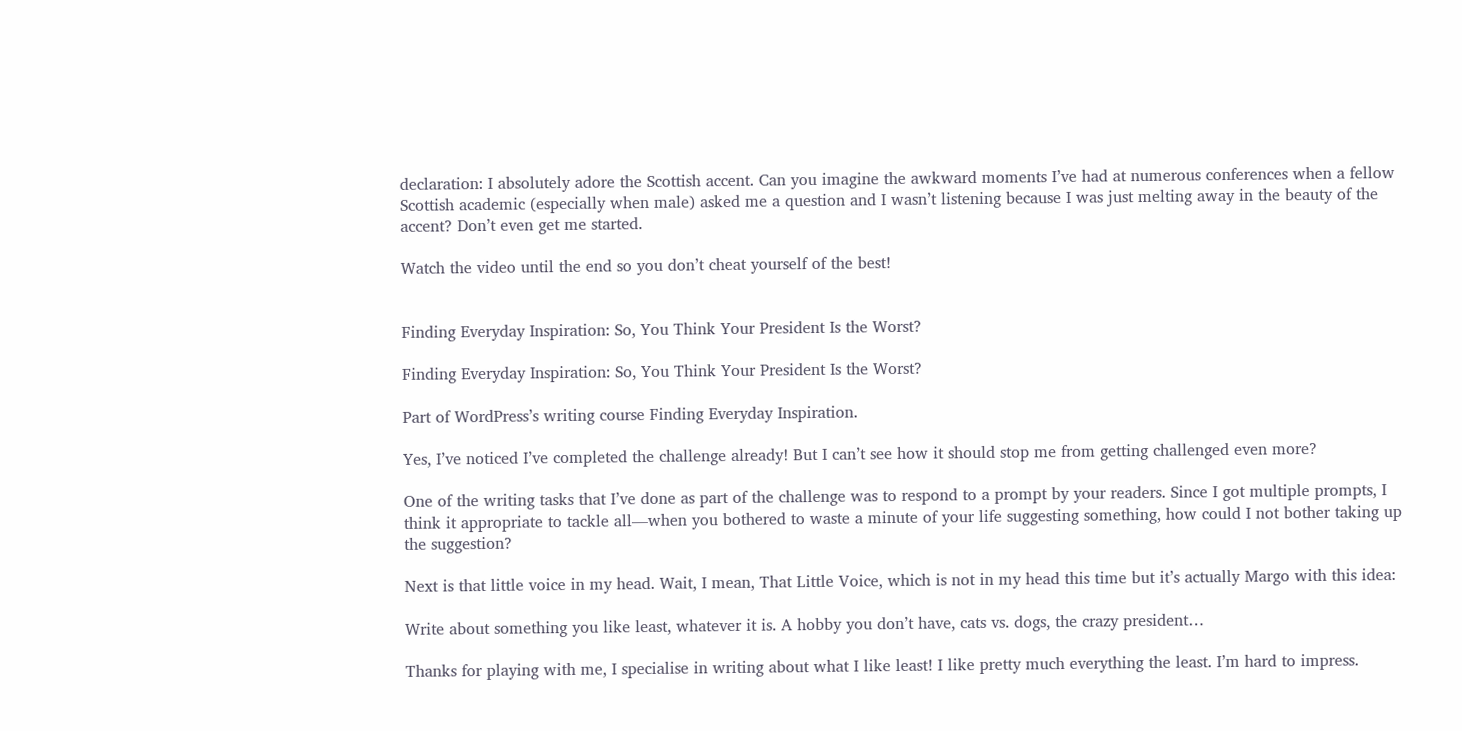declaration: I absolutely adore the Scottish accent. Can you imagine the awkward moments I’ve had at numerous conferences when a fellow Scottish academic (especially when male) asked me a question and I wasn’t listening because I was just melting away in the beauty of the accent? Don’t even get me started.

Watch the video until the end so you don’t cheat yourself of the best!


Finding Everyday Inspiration: So, You Think Your President Is the Worst?

Finding Everyday Inspiration: So, You Think Your President Is the Worst?

Part of WordPress’s writing course Finding Everyday Inspiration.

Yes, I’ve noticed I’ve completed the challenge already! But I can’t see how it should stop me from getting challenged even more?

One of the writing tasks that I’ve done as part of the challenge was to respond to a prompt by your readers. Since I got multiple prompts, I think it appropriate to tackle all—when you bothered to waste a minute of your life suggesting something, how could I not bother taking up the suggestion?

Next is that little voice in my head. Wait, I mean, That Little Voice, which is not in my head this time but it’s actually Margo with this idea:

Write about something you like least, whatever it is. A hobby you don’t have, cats vs. dogs, the crazy president…

Thanks for playing with me, I specialise in writing about what I like least! I like pretty much everything the least. I’m hard to impress.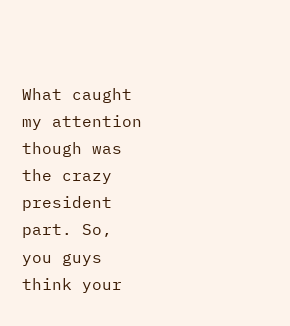What caught my attention though was the crazy president part. So, you guys think your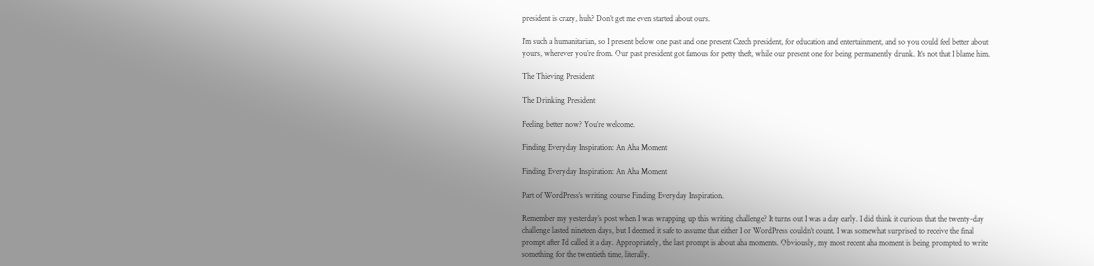president is crazy, huh? Don’t get me even started about ours.

I’m such a humanitarian, so I present below one past and one present Czech president, for education and entertainment, and so you could feel better about yours, wherever you’re from. Our past president got famous for petty theft, while our present one for being permanently drunk. It’s not that I blame him.

The Thieving President

The Drinking President

Feeling better now? You’re welcome.

Finding Everyday Inspiration: An Aha Moment

Finding Everyday Inspiration: An Aha Moment

Part of WordPress’s writing course Finding Everyday Inspiration.

Remember my yesterday’s post when I was wrapping up this writing challenge? It turns out I was a day early. I did think it curious that the twenty-day challenge lasted nineteen days, but I deemed it safe to assume that either I or WordPress couldn’t count. I was somewhat surprised to receive the final prompt after I’d called it a day. Appropriately, the last prompt is about aha moments. Obviously, my most recent aha moment is being prompted to write something for the twentieth time, literally.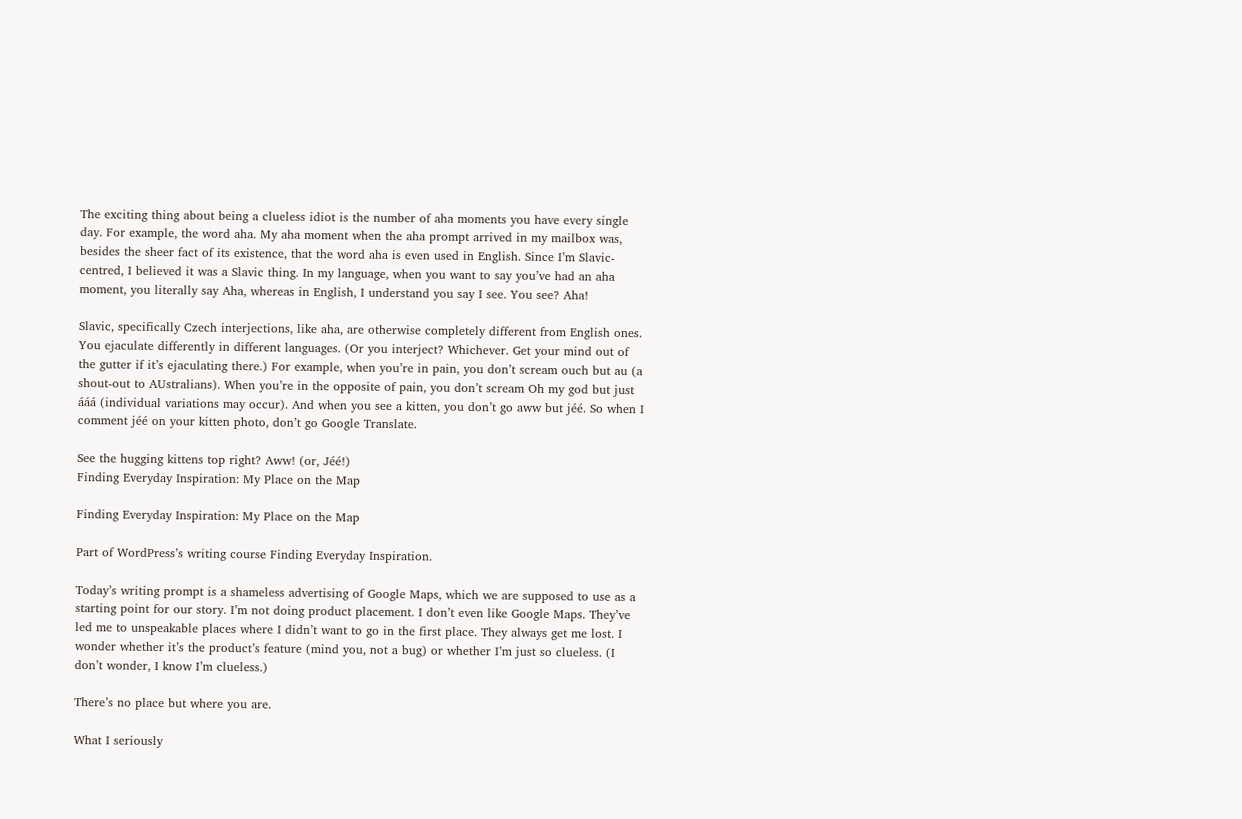The exciting thing about being a clueless idiot is the number of aha moments you have every single day. For example, the word aha. My aha moment when the aha prompt arrived in my mailbox was, besides the sheer fact of its existence, that the word aha is even used in English. Since I’m Slavic-centred, I believed it was a Slavic thing. In my language, when you want to say you’ve had an aha moment, you literally say Aha, whereas in English, I understand you say I see. You see? Aha!

Slavic, specifically Czech interjections, like aha, are otherwise completely different from English ones. You ejaculate differently in different languages. (Or you interject? Whichever. Get your mind out of the gutter if it’s ejaculating there.) For example, when you’re in pain, you don’t scream ouch but au (a shout-out to AUstralians). When you’re in the opposite of pain, you don’t scream Oh my god but just ááá (individual variations may occur). And when you see a kitten, you don’t go aww but jéé. So when I comment jéé on your kitten photo, don’t go Google Translate.

See the hugging kittens top right? Aww! (or, Jéé!)
Finding Everyday Inspiration: My Place on the Map

Finding Everyday Inspiration: My Place on the Map

Part of WordPress’s writing course Finding Everyday Inspiration.

Today’s writing prompt is a shameless advertising of Google Maps, which we are supposed to use as a starting point for our story. I’m not doing product placement. I don’t even like Google Maps. They’ve led me to unspeakable places where I didn’t want to go in the first place. They always get me lost. I wonder whether it’s the product’s feature (mind you, not a bug) or whether I’m just so clueless. (I don’t wonder, I know I’m clueless.)

There’s no place but where you are.

What I seriously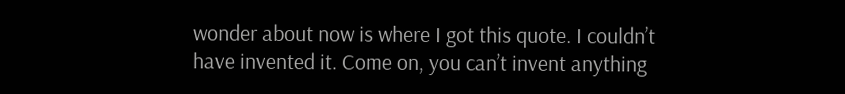wonder about now is where I got this quote. I couldn’t have invented it. Come on, you can’t invent anything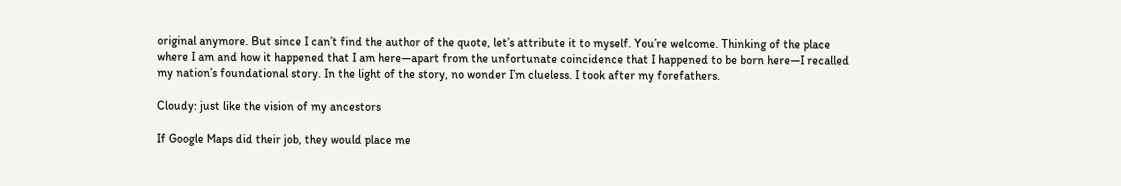original anymore. But since I can’t find the author of the quote, let’s attribute it to myself. You’re welcome. Thinking of the place where I am and how it happened that I am here—apart from the unfortunate coincidence that I happened to be born here—I recalled my nation’s foundational story. In the light of the story, no wonder I’m clueless. I took after my forefathers.

Cloudy: just like the vision of my ancestors

If Google Maps did their job, they would place me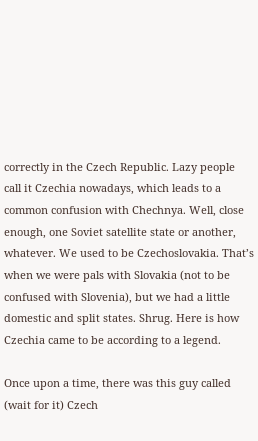correctly in the Czech Republic. Lazy people call it Czechia nowadays, which leads to a common confusion with Chechnya. Well, close enough, one Soviet satellite state or another, whatever. We used to be Czechoslovakia. That’s when we were pals with Slovakia (not to be confused with Slovenia), but we had a little domestic and split states. Shrug. Here is how Czechia came to be according to a legend.

Once upon a time, there was this guy called (wait for it) Czech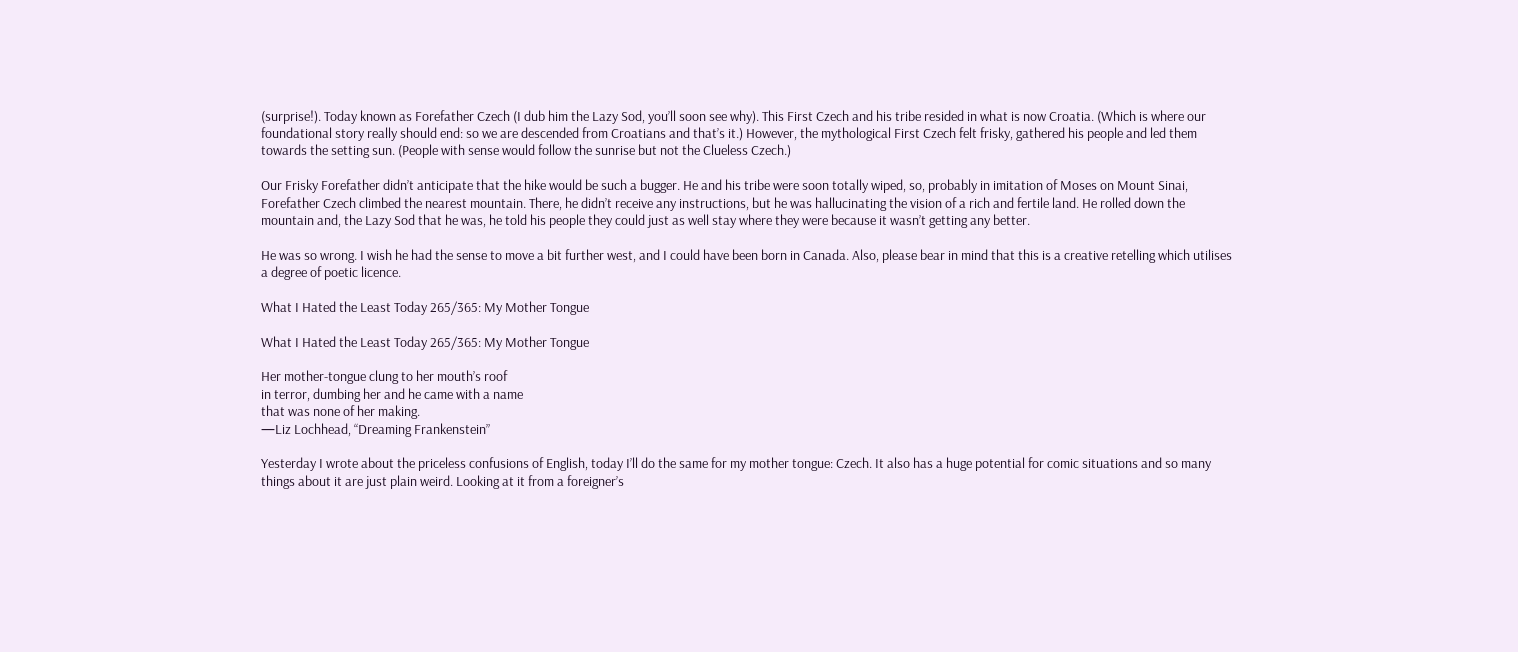(surprise!). Today known as Forefather Czech (I dub him the Lazy Sod, you’ll soon see why). This First Czech and his tribe resided in what is now Croatia. (Which is where our foundational story really should end: so we are descended from Croatians and that’s it.) However, the mythological First Czech felt frisky, gathered his people and led them towards the setting sun. (People with sense would follow the sunrise but not the Clueless Czech.)

Our Frisky Forefather didn’t anticipate that the hike would be such a bugger. He and his tribe were soon totally wiped, so, probably in imitation of Moses on Mount Sinai, Forefather Czech climbed the nearest mountain. There, he didn’t receive any instructions, but he was hallucinating the vision of a rich and fertile land. He rolled down the mountain and, the Lazy Sod that he was, he told his people they could just as well stay where they were because it wasn’t getting any better.

He was so wrong. I wish he had the sense to move a bit further west, and I could have been born in Canada. Also, please bear in mind that this is a creative retelling which utilises a degree of poetic licence.

What I Hated the Least Today 265/365: My Mother Tongue

What I Hated the Least Today 265/365: My Mother Tongue

Her mother-tongue clung to her mouth’s roof
in terror, dumbing her and he came with a name
that was none of her making.
—Liz Lochhead, “Dreaming Frankenstein”

Yesterday I wrote about the priceless confusions of English, today I’ll do the same for my mother tongue: Czech. It also has a huge potential for comic situations and so many things about it are just plain weird. Looking at it from a foreigner’s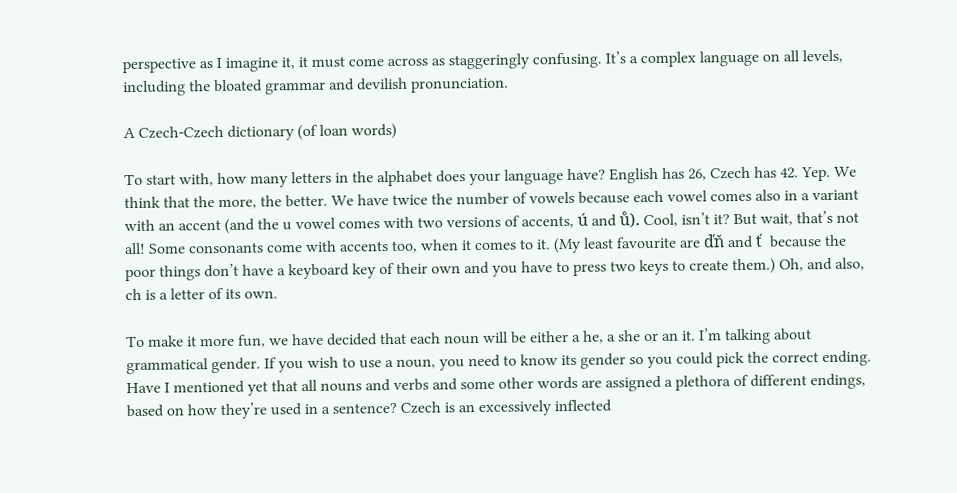perspective as I imagine it, it must come across as staggeringly confusing. It’s a complex language on all levels, including the bloated grammar and devilish pronunciation.

A Czech-Czech dictionary (of loan words)

To start with, how many letters in the alphabet does your language have? English has 26, Czech has 42. Yep. We think that the more, the better. We have twice the number of vowels because each vowel comes also in a variant with an accent (and the u vowel comes with two versions of accents, ú and ů). Cool, isn’t it? But wait, that’s not all! Some consonants come with accents too, when it comes to it. (My least favourite are ďň and ť  because the poor things don’t have a keyboard key of their own and you have to press two keys to create them.) Oh, and also, ch is a letter of its own.

To make it more fun, we have decided that each noun will be either a he, a she or an it. I’m talking about grammatical gender. If you wish to use a noun, you need to know its gender so you could pick the correct ending. Have I mentioned yet that all nouns and verbs and some other words are assigned a plethora of different endings, based on how they’re used in a sentence? Czech is an excessively inflected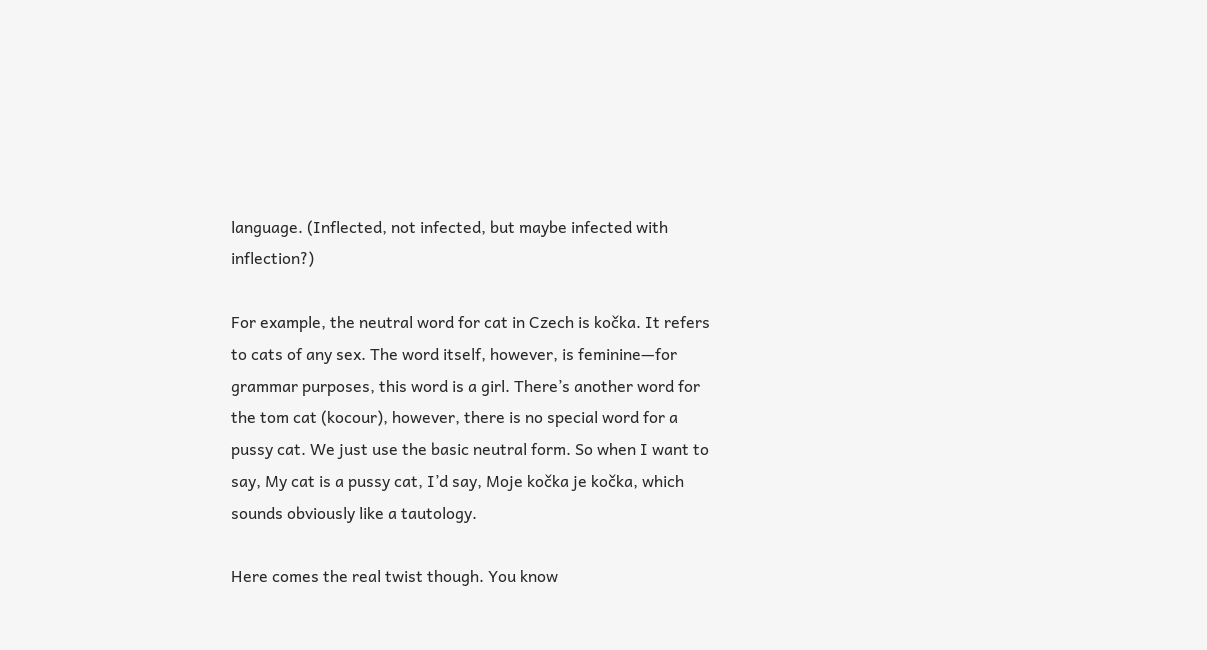language. (Inflected, not infected, but maybe infected with inflection?)

For example, the neutral word for cat in Czech is kočka. It refers to cats of any sex. The word itself, however, is feminine—for grammar purposes, this word is a girl. There’s another word for the tom cat (kocour), however, there is no special word for a pussy cat. We just use the basic neutral form. So when I want to say, My cat is a pussy cat, I’d say, Moje kočka je kočka, which sounds obviously like a tautology.

Here comes the real twist though. You know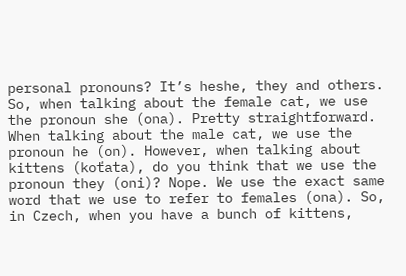personal pronouns? It’s heshe, they and others. So, when talking about the female cat, we use the pronoun she (ona). Pretty straightforward. When talking about the male cat, we use the pronoun he (on). However, when talking about kittens (koťata), do you think that we use the pronoun they (oni)? Nope. We use the exact same word that we use to refer to females (ona). So, in Czech, when you have a bunch of kittens,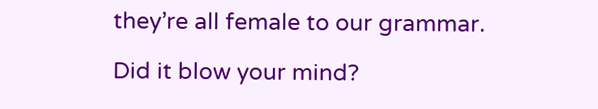they’re all female to our grammar.

Did it blow your mind?